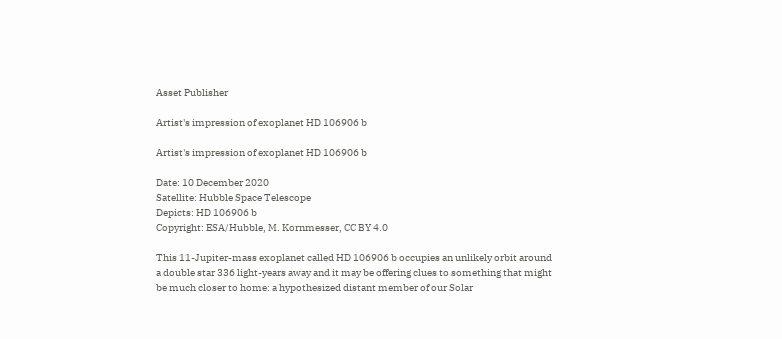Asset Publisher

Artist's impression of exoplanet HD 106906 b

Artist's impression of exoplanet HD 106906 b

Date: 10 December 2020
Satellite: Hubble Space Telescope
Depicts: HD 106906 b
Copyright: ESA/Hubble, M. Kornmesser, CC BY 4.0

This 11-Jupiter-mass exoplanet called HD 106906 b occupies an unlikely orbit around a double star 336 light-years away and it may be offering clues to something that might be much closer to home: a hypothesized distant member of our Solar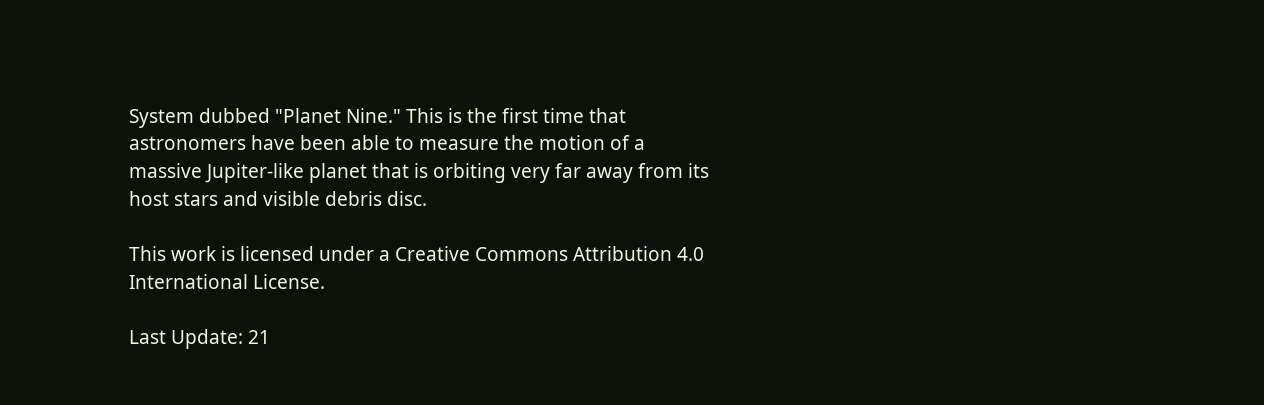System dubbed "Planet Nine." This is the first time that astronomers have been able to measure the motion of a massive Jupiter-like planet that is orbiting very far away from its host stars and visible debris disc.

This work is licensed under a Creative Commons Attribution 4.0 International License.

Last Update: 21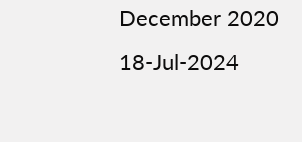December 2020
18-Jul-2024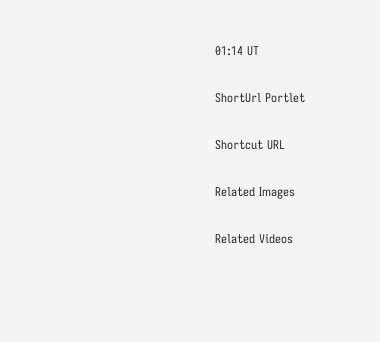01:14 UT

ShortUrl Portlet

Shortcut URL

Related Images

Related Videos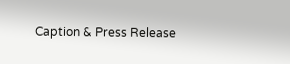Caption & Press Release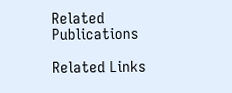Related Publications

Related Links